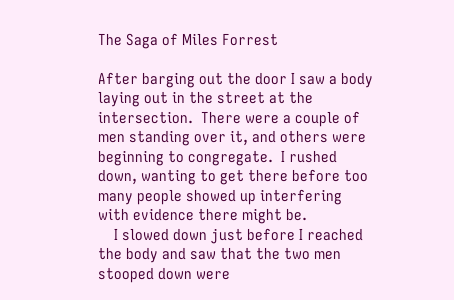The Saga of Miles Forrest

After barging out the door I saw a body laying out in the street at the intersection.  There were a couple of men standing over it, and others were beginning to congregate.  I rushed down, wanting to get there before too many people showed up interfering with evidence there might be.
    I slowed down just before I reached the body and saw that the two men stooped down were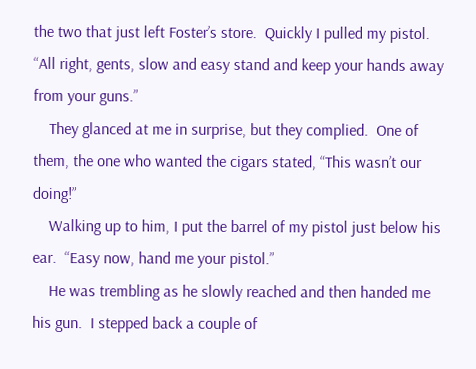the two that just left Foster’s store.  Quickly I pulled my pistol.  “All right, gents, slow and easy stand and keep your hands away from your guns.”
    They glanced at me in surprise, but they complied.  One of them, the one who wanted the cigars stated, “This wasn’t our doing!”
    Walking up to him, I put the barrel of my pistol just below his ear.  “Easy now, hand me your pistol.”
    He was trembling as he slowly reached and then handed me his gun.  I stepped back a couple of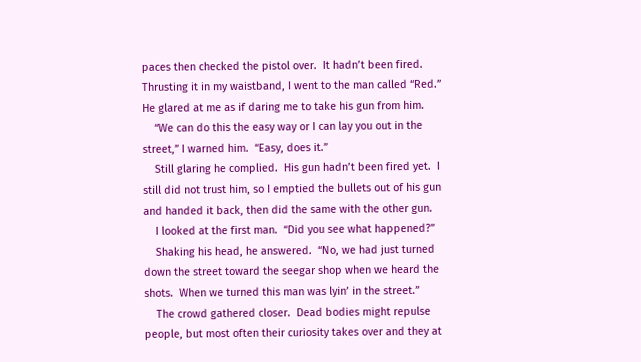paces then checked the pistol over.  It hadn’t been fired.  Thrusting it in my waistband, I went to the man called “Red.”  He glared at me as if daring me to take his gun from him.
    “We can do this the easy way or I can lay you out in the street,” I warned him.  “Easy, does it.”
    Still glaring he complied.  His gun hadn’t been fired yet.  I still did not trust him, so I emptied the bullets out of his gun and handed it back, then did the same with the other gun.
    I looked at the first man.  “Did you see what happened?”
    Shaking his head, he answered.  “No, we had just turned down the street toward the seegar shop when we heard the shots.  When we turned this man was lyin’ in the street.”
    The crowd gathered closer.  Dead bodies might repulse people, but most often their curiosity takes over and they at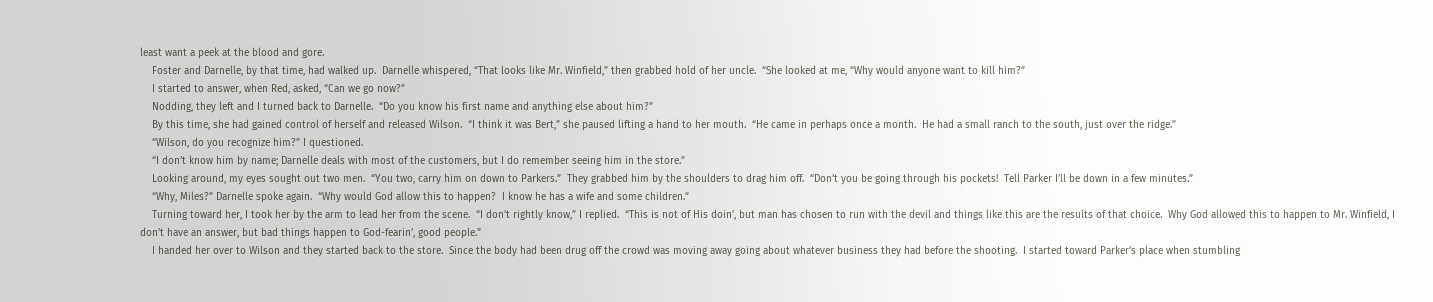least want a peek at the blood and gore.
    Foster and Darnelle, by that time, had walked up.  Darnelle whispered, “That looks like Mr. Winfield,” then grabbed hold of her uncle.  “She looked at me, “Why would anyone want to kill him?”
    I started to answer, when Red, asked, “Can we go now?”
    Nodding, they left and I turned back to Darnelle.  “Do you know his first name and anything else about him?”
    By this time, she had gained control of herself and released Wilson.  “I think it was Bert,” she paused lifting a hand to her mouth.  “He came in perhaps once a month.  He had a small ranch to the south, just over the ridge.”
    “Wilson, do you recognize him?” I questioned.
    “I don’t know him by name; Darnelle deals with most of the customers, but I do remember seeing him in the store.”
    Looking around, my eyes sought out two men.  “You two, carry him on down to Parkers.”  They grabbed him by the shoulders to drag him off.  “Don’t you be going through his pockets!  Tell Parker I’ll be down in a few minutes.”
    “Why, Miles?” Darnelle spoke again.  “Why would God allow this to happen?  I know he has a wife and some children.”
    Turning toward her, I took her by the arm to lead her from the scene.  “I don’t rightly know,” I replied.  “This is not of His doin’, but man has chosen to run with the devil and things like this are the results of that choice.  Why God allowed this to happen to Mr. Winfield, I don’t have an answer, but bad things happen to God-fearin’, good people.”
    I handed her over to Wilson and they started back to the store.  Since the body had been drug off the crowd was moving away going about whatever business they had before the shooting.  I started toward Parker’s place when stumbling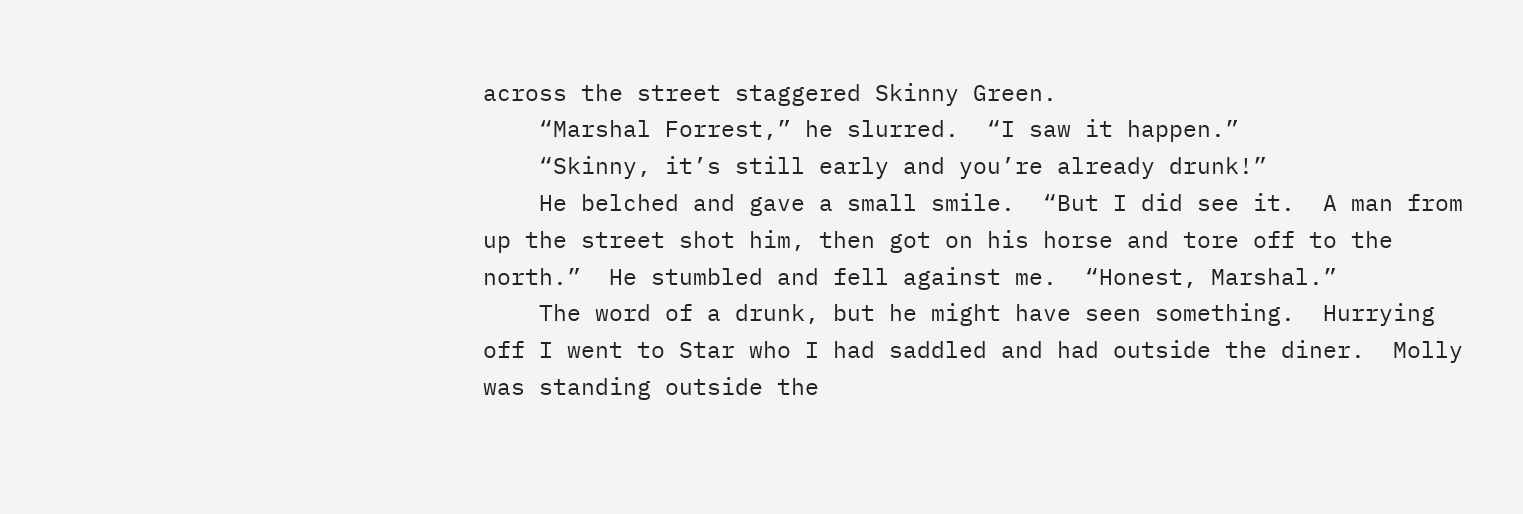across the street staggered Skinny Green.
    “Marshal Forrest,” he slurred.  “I saw it happen.”
    “Skinny, it’s still early and you’re already drunk!”
    He belched and gave a small smile.  “But I did see it.  A man from up the street shot him, then got on his horse and tore off to the north.”  He stumbled and fell against me.  “Honest, Marshal.”
    The word of a drunk, but he might have seen something.  Hurrying off I went to Star who I had saddled and had outside the diner.  Molly was standing outside the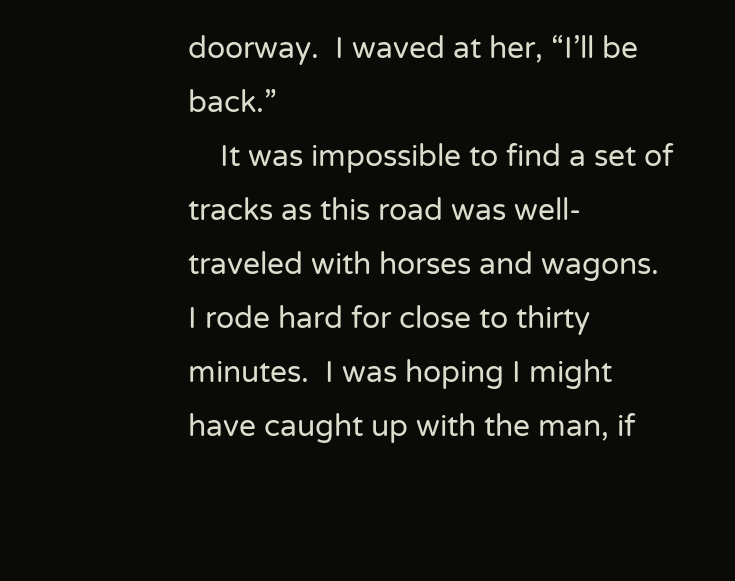doorway.  I waved at her, “I’ll be back.”
    It was impossible to find a set of tracks as this road was well-traveled with horses and wagons.  I rode hard for close to thirty minutes.  I was hoping I might have caught up with the man, if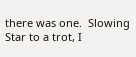there was one.  Slowing  Star to a trot, I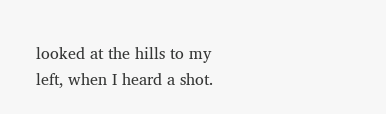looked at the hills to my left, when I heard a shot.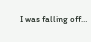I was falling off…